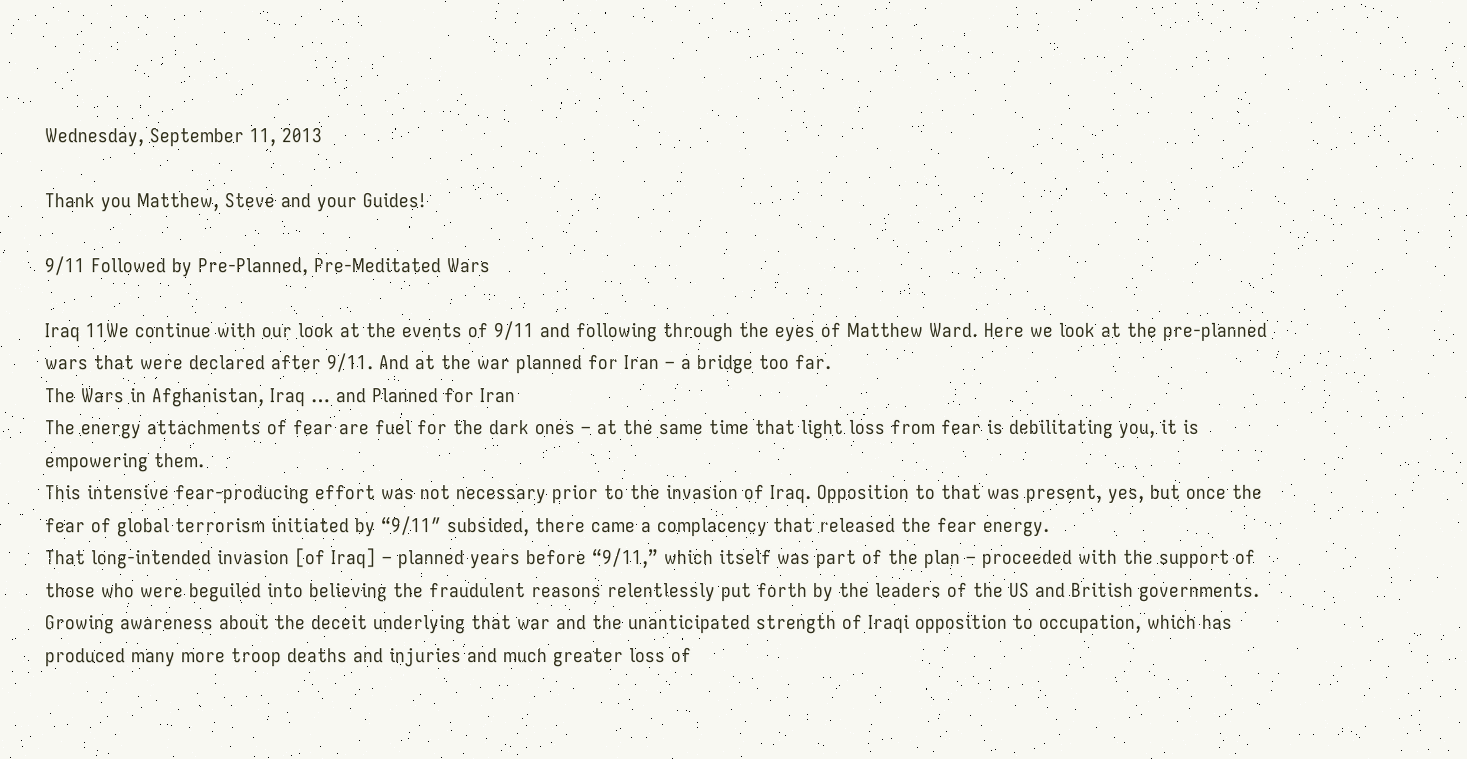Wednesday, September 11, 2013

Thank you Matthew, Steve and your Guides!

9/11 Followed by Pre-Planned, Pre-Meditated Wars

Iraq 11We continue with our look at the events of 9/11 and following through the eyes of Matthew Ward. Here we look at the pre-planned wars that were declared after 9/11. And at the war planned for Iran – a bridge too far.
The Wars in Afghanistan, Iraq … and Planned for Iran
The energy attachments of fear are fuel for the dark ones – at the same time that light loss from fear is debilitating you, it is empowering them.
This intensive fear-producing effort was not necessary prior to the invasion of Iraq. Opposition to that was present, yes, but once the fear of global terrorism initiated by “9/11″ subsided, there came a complacency that released the fear energy.
That long-intended invasion [of Iraq] – planned years before “9/11,” which itself was part of the plan – proceeded with the support of those who were beguiled into believing the fraudulent reasons relentlessly put forth by the leaders of the US and British governments.
Growing awareness about the deceit underlying that war and the unanticipated strength of Iraqi opposition to occupation, which has produced many more troop deaths and injuries and much greater loss of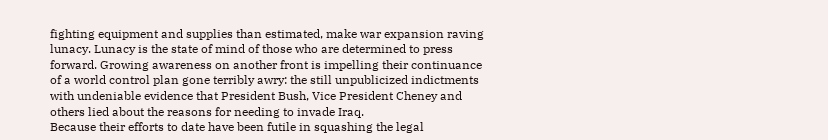fighting equipment and supplies than estimated, make war expansion raving lunacy. Lunacy is the state of mind of those who are determined to press forward. Growing awareness on another front is impelling their continuance of a world control plan gone terribly awry: the still unpublicized indictments with undeniable evidence that President Bush, Vice President Cheney and others lied about the reasons for needing to invade Iraq.
Because their efforts to date have been futile in squashing the legal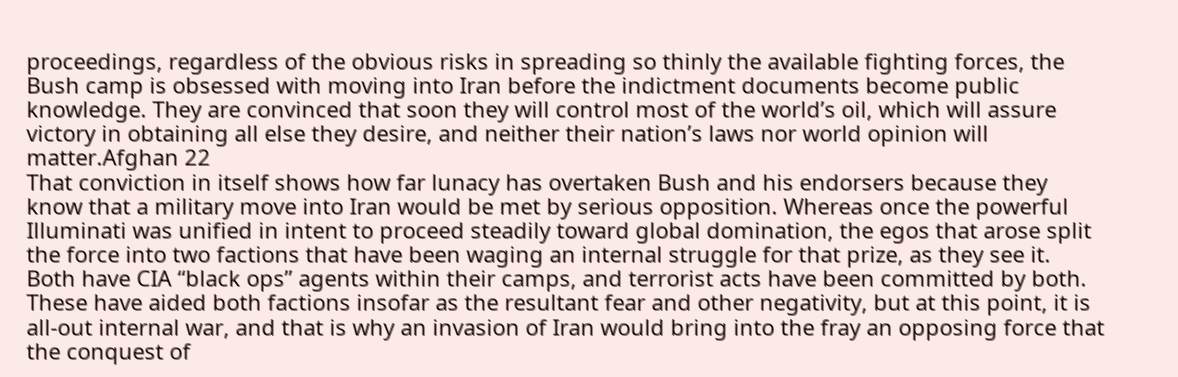proceedings, regardless of the obvious risks in spreading so thinly the available fighting forces, the Bush camp is obsessed with moving into Iran before the indictment documents become public knowledge. They are convinced that soon they will control most of the world’s oil, which will assure victory in obtaining all else they desire, and neither their nation’s laws nor world opinion will matter.Afghan 22
That conviction in itself shows how far lunacy has overtaken Bush and his endorsers because they know that a military move into Iran would be met by serious opposition. Whereas once the powerful Illuminati was unified in intent to proceed steadily toward global domination, the egos that arose split the force into two factions that have been waging an internal struggle for that prize, as they see it.
Both have CIA “black ops” agents within their camps, and terrorist acts have been committed by both. These have aided both factions insofar as the resultant fear and other negativity, but at this point, it is all-out internal war, and that is why an invasion of Iran would bring into the fray an opposing force that the conquest of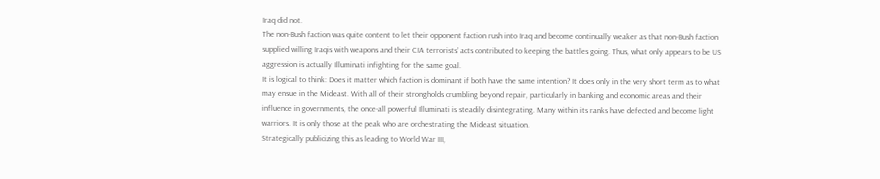Iraq did not.
The non-Bush faction was quite content to let their opponent faction rush into Iraq and become continually weaker as that non-Bush faction supplied willing Iraqis with weapons and their CIA terrorists’ acts contributed to keeping the battles going. Thus, what only appears to be US aggression is actually Illuminati infighting for the same goal.
It is logical to think: Does it matter which faction is dominant if both have the same intention? It does only in the very short term as to what may ensue in the Mideast. With all of their strongholds crumbling beyond repair, particularly in banking and economic areas and their influence in governments, the once-all powerful Illuminati is steadily disintegrating. Many within its ranks have defected and become light warriors. It is only those at the peak who are orchestrating the Mideast situation.
Strategically publicizing this as leading to World War III,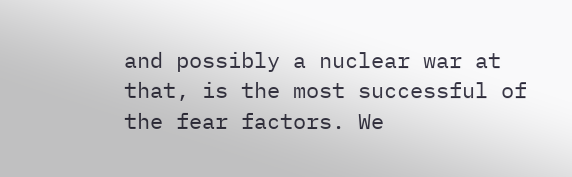and possibly a nuclear war at that, is the most successful of the fear factors. We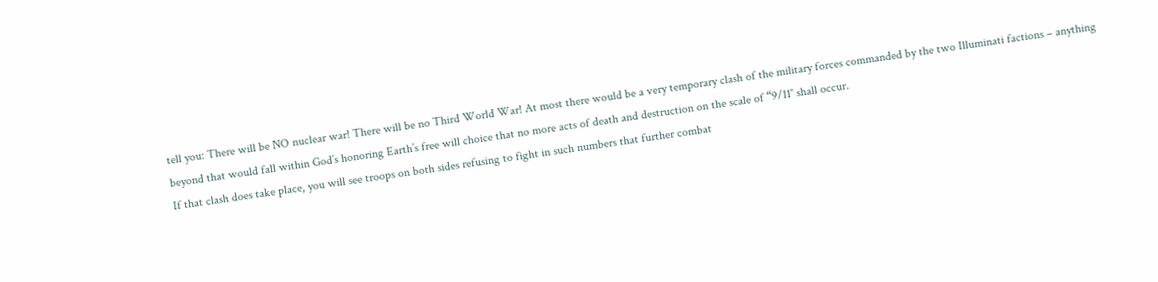tell you: There will be NO nuclear war! There will be no Third World War! At most there would be a very temporary clash of the military forces commanded by the two Illuminati factions – anything beyond that would fall within God’s honoring Earth’s free will choice that no more acts of death and destruction on the scale of “9/11″ shall occur.
If that clash does take place, you will see troops on both sides refusing to fight in such numbers that further combat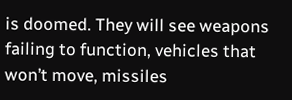is doomed. They will see weapons failing to function, vehicles that won’t move, missiles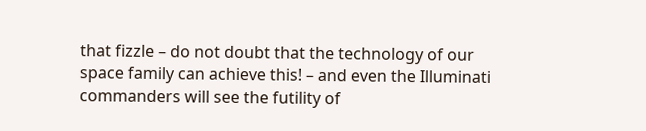that fizzle – do not doubt that the technology of our space family can achieve this! – and even the Illuminati commanders will see the futility of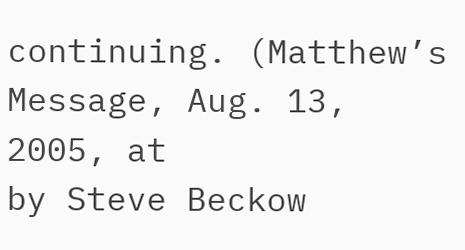continuing. (Matthew’s Message, Aug. 13, 2005, at
by Steve Beckow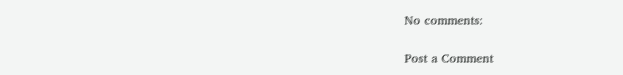No comments:

Post a Comment